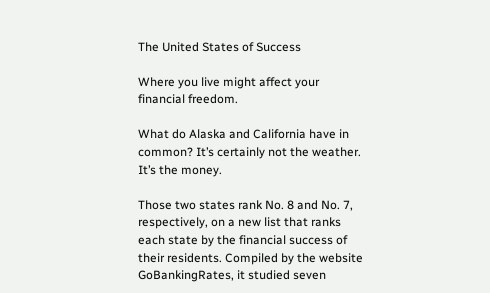The United States of Success

Where you live might affect your financial freedom.

What do Alaska and California have in common? It’s certainly not the weather. It’s the money.

Those two states rank No. 8 and No. 7, respectively, on a new list that ranks each state by the financial success of their residents. Compiled by the website GoBankingRates, it studied seven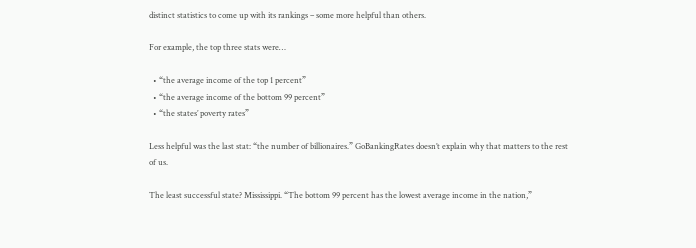distinct statistics to come up with its rankings – some more helpful than others.

For example, the top three stats were…

  • “the average income of the top 1 percent”
  • “the average income of the bottom 99 percent”
  • “the states’ poverty rates”

Less helpful was the last stat: “the number of billionaires.” GoBankingRates doesn’t explain why that matters to the rest of us.

The least successful state? Mississippi. “The bottom 99 percent has the lowest average income in the nation,”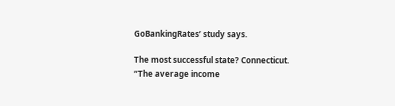GoBankingRates’ study says.

The most successful state? Connecticut. “The average income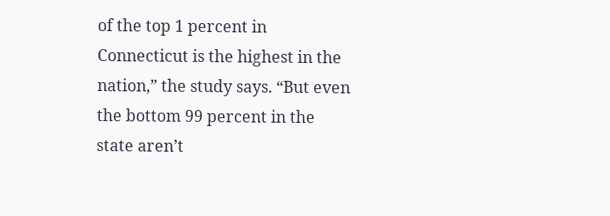of the top 1 percent in Connecticut is the highest in the nation,” the study says. “But even the bottom 99 percent in the state aren’t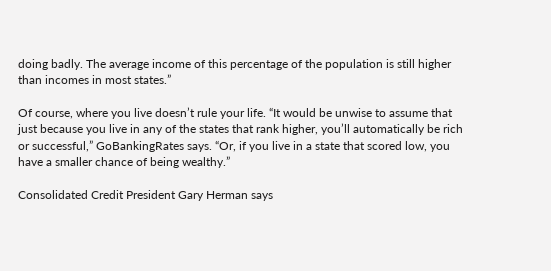doing badly. The average income of this percentage of the population is still higher than incomes in most states.”

Of course, where you live doesn’t rule your life. “It would be unwise to assume that just because you live in any of the states that rank higher, you’ll automatically be rich or successful,” GoBankingRates says. “Or, if you live in a state that scored low, you have a smaller chance of being wealthy.”

Consolidated Credit President Gary Herman says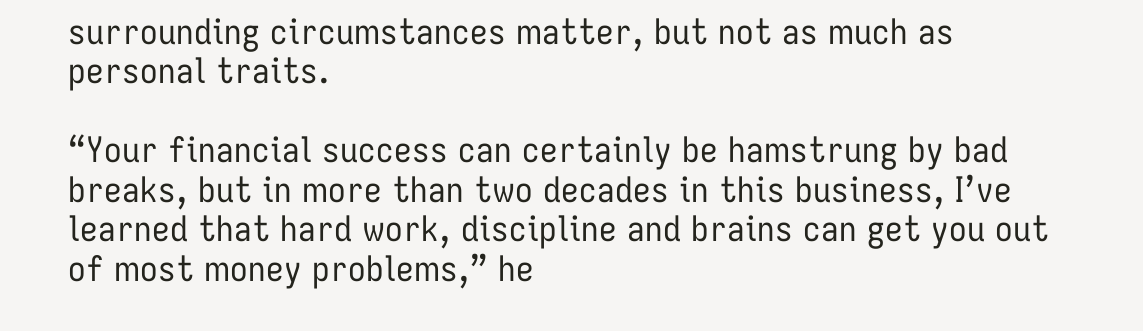surrounding circumstances matter, but not as much as personal traits.

“Your financial success can certainly be hamstrung by bad breaks, but in more than two decades in this business, I’ve learned that hard work, discipline and brains can get you out of most money problems,” he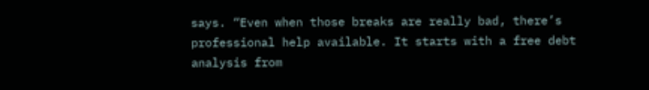says. “Even when those breaks are really bad, there’s professional help available. It starts with a free debt analysis from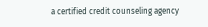a certified credit counseling agency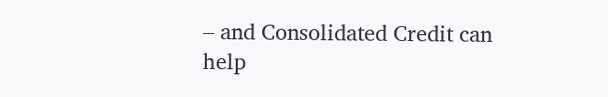– and Consolidated Credit can help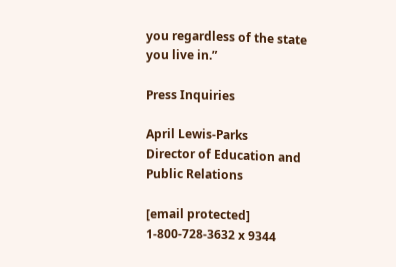you regardless of the state you live in.”

Press Inquiries

April Lewis-Parks
Director of Education and Public Relations

[email protected]
1-800-728-3632 x 9344